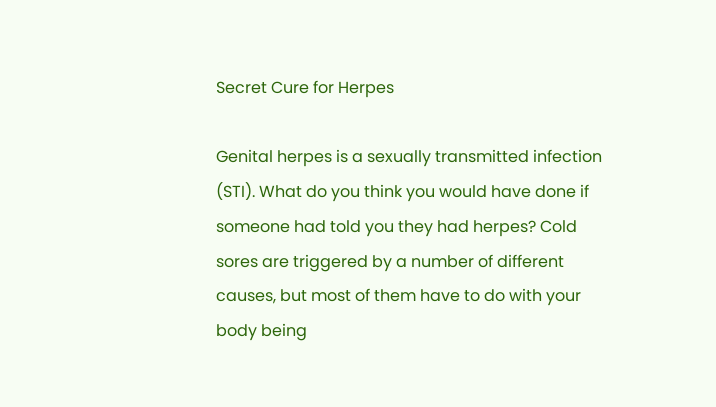Secret Cure for Herpes

Genital herpes is a sexually transmitted infection (STI). What do you think you would have done if someone had told you they had herpes? Cold sores are triggered by a number of different causes, but most of them have to do with your body being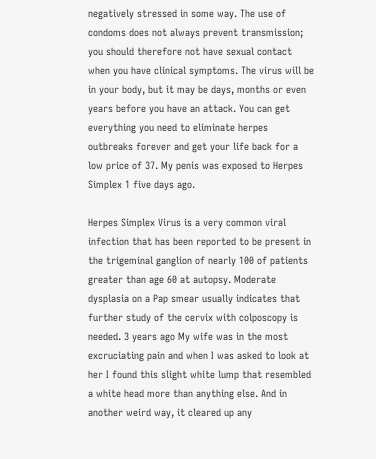negatively stressed in some way. The use of condoms does not always prevent transmission; you should therefore not have sexual contact when you have clinical symptoms. The virus will be in your body, but it may be days, months or even years before you have an attack. You can get everything you need to eliminate herpes outbreaks forever and get your life back for a low price of 37. My penis was exposed to Herpes Simplex 1 five days ago.

Herpes Simplex Virus is a very common viral infection that has been reported to be present in the trigeminal ganglion of nearly 100 of patients greater than age 60 at autopsy. Moderate dysplasia on a Pap smear usually indicates that further study of the cervix with colposcopy is needed. 3 years ago My wife was in the most excruciating pain and when I was asked to look at her I found this slight white lump that resembled a white head more than anything else. And in another weird way, it cleared up any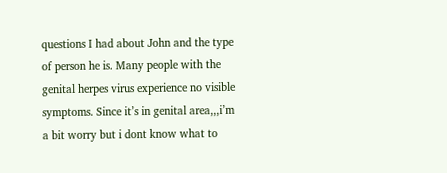questions I had about John and the type of person he is. Many people with the genital herpes virus experience no visible symptoms. Since it’s in genital area,,,i’m a bit worry but i dont know what to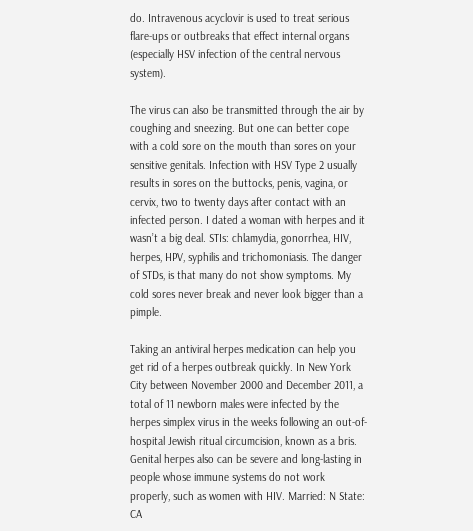do. Intravenous acyclovir is used to treat serious flare-ups or outbreaks that effect internal organs (especially HSV infection of the central nervous system).

The virus can also be transmitted through the air by coughing and sneezing. But one can better cope with a cold sore on the mouth than sores on your sensitive genitals. Infection with HSV Type 2 usually results in sores on the buttocks, penis, vagina, or cervix, two to twenty days after contact with an infected person. I dated a woman with herpes and it wasn’t a big deal. STIs: chlamydia, gonorrhea, HIV, herpes, HPV, syphilis and trichomoniasis. The danger of STDs, is that many do not show symptoms. My cold sores never break and never look bigger than a pimple.

Taking an antiviral herpes medication can help you get rid of a herpes outbreak quickly. In New York City between November 2000 and December 2011, a total of 11 newborn males were infected by the herpes simplex virus in the weeks following an out-of-hospital Jewish ritual circumcision, known as a bris. Genital herpes also can be severe and long-lasting in people whose immune systems do not work properly, such as women with HIV. Married: N State: CA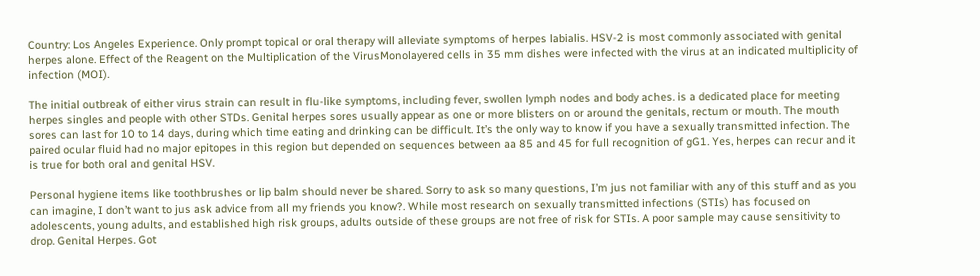Country: Los Angeles Experience. Only prompt topical or oral therapy will alleviate symptoms of herpes labialis. HSV-2 is most commonly associated with genital herpes alone. Effect of the Reagent on the Multiplication of the VirusMonolayered cells in 35 mm dishes were infected with the virus at an indicated multiplicity of infection (MOI).

The initial outbreak of either virus strain can result in flu-like symptoms, including fever, swollen lymph nodes and body aches. is a dedicated place for meeting herpes singles and people with other STDs. Genital herpes sores usually appear as one or more blisters on or around the genitals, rectum or mouth. The mouth sores can last for 10 to 14 days, during which time eating and drinking can be difficult. It’s the only way to know if you have a sexually transmitted infection. The paired ocular fluid had no major epitopes in this region but depended on sequences between aa 85 and 45 for full recognition of gG1. Yes, herpes can recur and it is true for both oral and genital HSV.

Personal hygiene items like toothbrushes or lip balm should never be shared. Sorry to ask so many questions, I’m jus not familiar with any of this stuff and as you can imagine, I don’t want to jus ask advice from all my friends you know?. While most research on sexually transmitted infections (STIs) has focused on adolescents, young adults, and established high risk groups, adults outside of these groups are not free of risk for STIs. A poor sample may cause sensitivity to drop. Genital Herpes. Got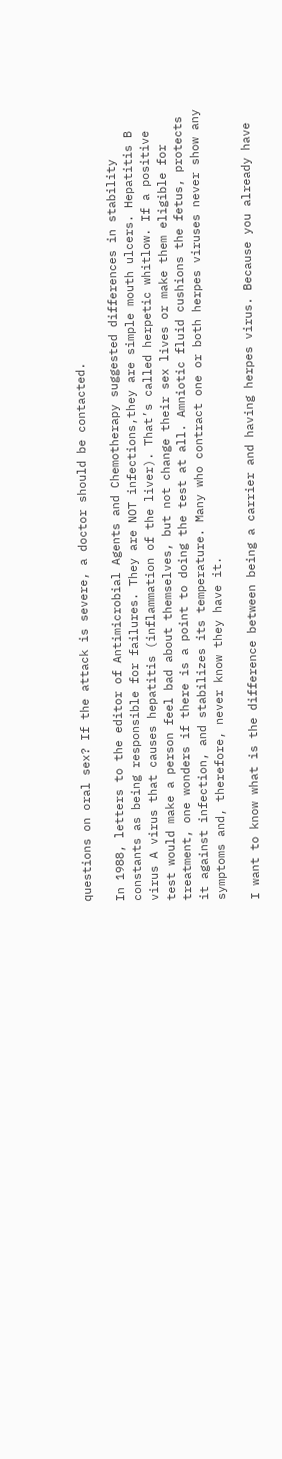questions on oral sex? If the attack is severe, a doctor should be contacted.

In 1988, letters to the editor of Antimicrobial Agents and Chemotherapy suggested differences in stability constants as being responsible for failures. They are NOT infections,they are simple mouth ulcers. Hepatitis B virus A virus that causes hepatitis (inflammation of the liver). That’s called herpetic whitlow. If a positive test would make a person feel bad about themselves, but not change their sex lives or make them eligible for treatment, one wonders if there is a point to doing the test at all. Amniotic fluid cushions the fetus, protects it against infection, and stabilizes its temperature. Many who contract one or both herpes viruses never show any symptoms and, therefore, never know they have it.

I want to know what is the difference between being a carrier and having herpes virus. Because you already have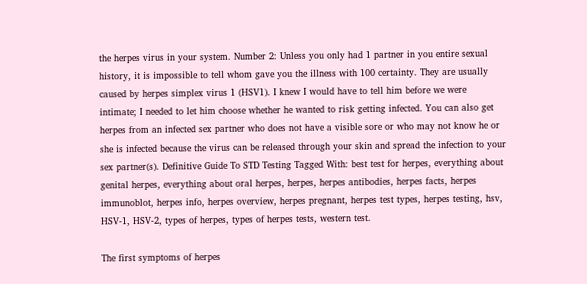the herpes virus in your system. Number 2: Unless you only had 1 partner in you entire sexual history, it is impossible to tell whom gave you the illness with 100 certainty. They are usually caused by herpes simplex virus 1 (HSV1). I knew I would have to tell him before we were intimate; I needed to let him choose whether he wanted to risk getting infected. You can also get herpes from an infected sex partner who does not have a visible sore or who may not know he or she is infected because the virus can be released through your skin and spread the infection to your sex partner(s). Definitive Guide To STD Testing Tagged With: best test for herpes, everything about genital herpes, everything about oral herpes, herpes, herpes antibodies, herpes facts, herpes immunoblot, herpes info, herpes overview, herpes pregnant, herpes test types, herpes testing, hsv, HSV-1, HSV-2, types of herpes, types of herpes tests, western test.

The first symptoms of herpes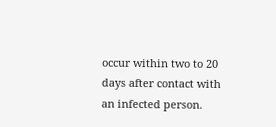occur within two to 20 days after contact with an infected person.